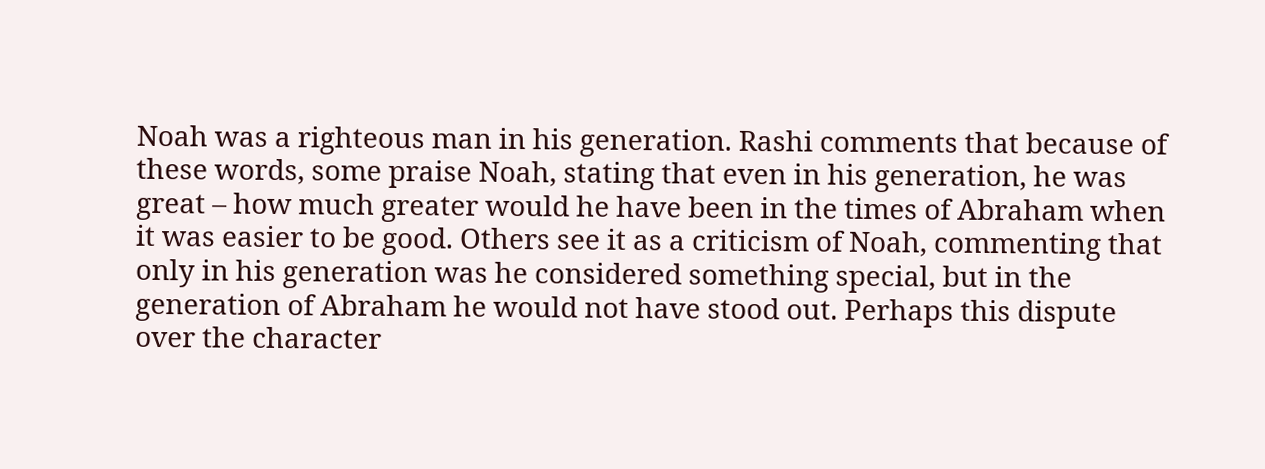Noah was a righteous man in his generation. Rashi comments that because of these words, some praise Noah, stating that even in his generation, he was great – how much greater would he have been in the times of Abraham when it was easier to be good. Others see it as a criticism of Noah, commenting that only in his generation was he considered something special, but in the generation of Abraham he would not have stood out. Perhaps this dispute over the character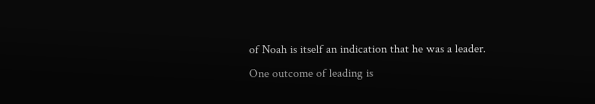of Noah is itself an indication that he was a leader. One outcome of leading is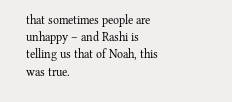that sometimes people are unhappy – and Rashi is telling us that of Noah, this was true.